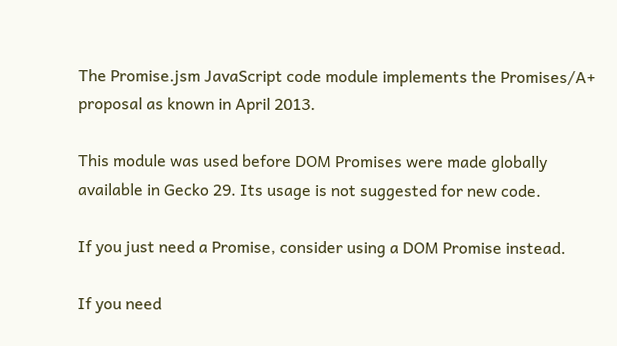The Promise.jsm JavaScript code module implements the Promises/A+ proposal as known in April 2013.

This module was used before DOM Promises were made globally available in Gecko 29. Its usage is not suggested for new code.

If you just need a Promise, consider using a DOM Promise instead.

If you need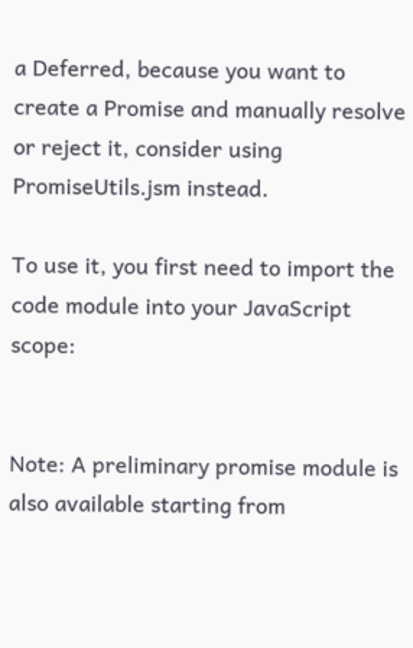a Deferred, because you want to create a Promise and manually resolve or reject it, consider using PromiseUtils.jsm instead.

To use it, you first need to import the code module into your JavaScript scope:


Note: A preliminary promise module is also available starting from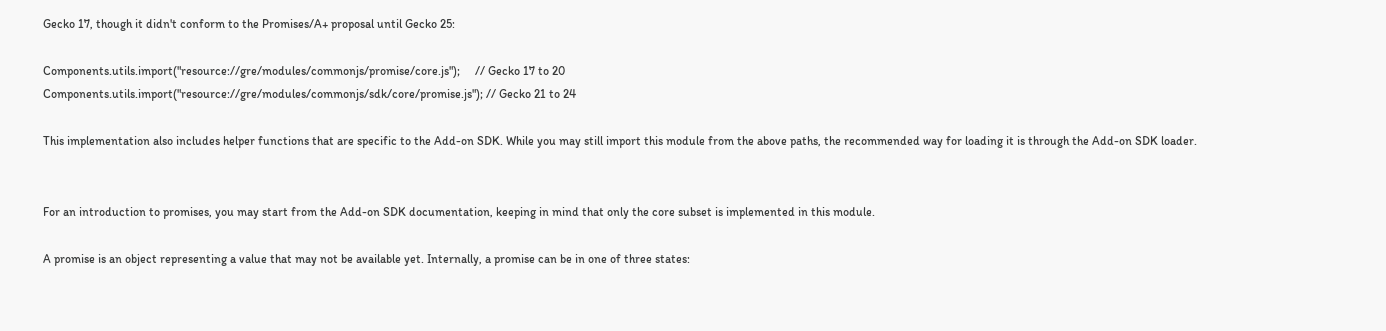Gecko 17, though it didn't conform to the Promises/A+ proposal until Gecko 25:

Components.utils.import("resource://gre/modules/commonjs/promise/core.js");     // Gecko 17 to 20
Components.utils.import("resource://gre/modules/commonjs/sdk/core/promise.js"); // Gecko 21 to 24

This implementation also includes helper functions that are specific to the Add-on SDK. While you may still import this module from the above paths, the recommended way for loading it is through the Add-on SDK loader.


For an introduction to promises, you may start from the Add-on SDK documentation, keeping in mind that only the core subset is implemented in this module.

A promise is an object representing a value that may not be available yet. Internally, a promise can be in one of three states: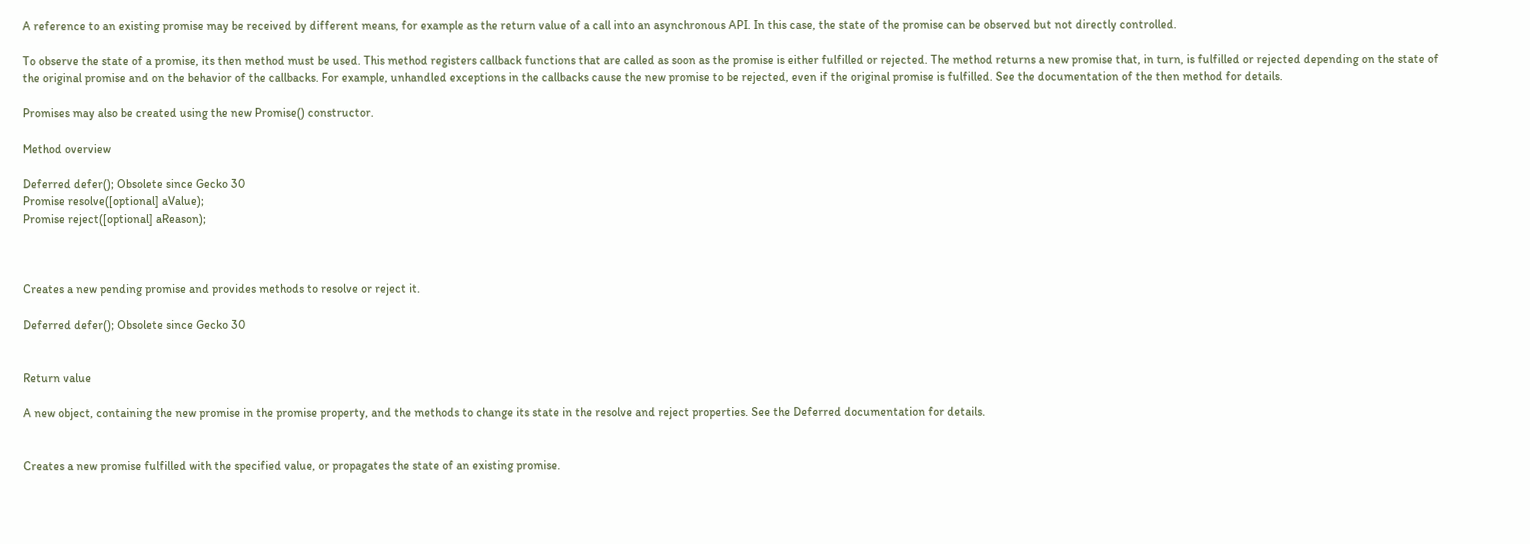A reference to an existing promise may be received by different means, for example as the return value of a call into an asynchronous API. In this case, the state of the promise can be observed but not directly controlled.

To observe the state of a promise, its then method must be used. This method registers callback functions that are called as soon as the promise is either fulfilled or rejected. The method returns a new promise that, in turn, is fulfilled or rejected depending on the state of the original promise and on the behavior of the callbacks. For example, unhandled exceptions in the callbacks cause the new promise to be rejected, even if the original promise is fulfilled. See the documentation of the then method for details.

Promises may also be created using the new Promise() constructor.

Method overview

Deferred defer(); Obsolete since Gecko 30
Promise resolve([optional] aValue);
Promise reject([optional] aReason);



Creates a new pending promise and provides methods to resolve or reject it.

Deferred defer(); Obsolete since Gecko 30


Return value

A new object, containing the new promise in the promise property, and the methods to change its state in the resolve and reject properties. See the Deferred documentation for details.


Creates a new promise fulfilled with the specified value, or propagates the state of an existing promise.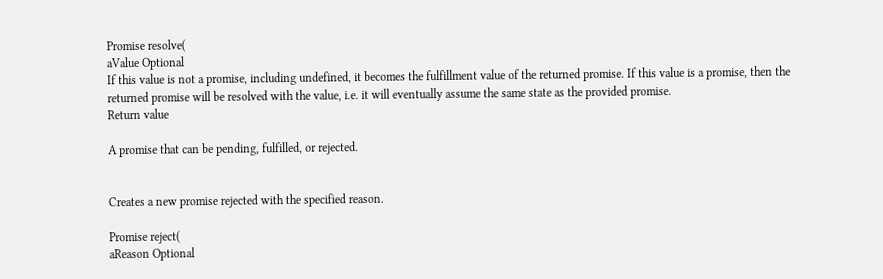Promise resolve(
aValue Optional
If this value is not a promise, including undefined, it becomes the fulfillment value of the returned promise. If this value is a promise, then the returned promise will be resolved with the value, i.e. it will eventually assume the same state as the provided promise.
Return value

A promise that can be pending, fulfilled, or rejected.


Creates a new promise rejected with the specified reason.

Promise reject(
aReason Optional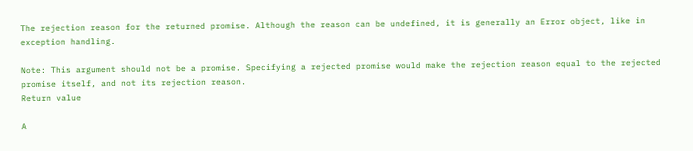The rejection reason for the returned promise. Although the reason can be undefined, it is generally an Error object, like in exception handling.

Note: This argument should not be a promise. Specifying a rejected promise would make the rejection reason equal to the rejected promise itself, and not its rejection reason.
Return value

A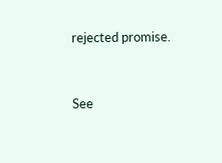rejected promise.


See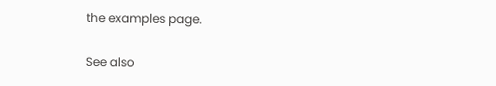the examples page.

See also